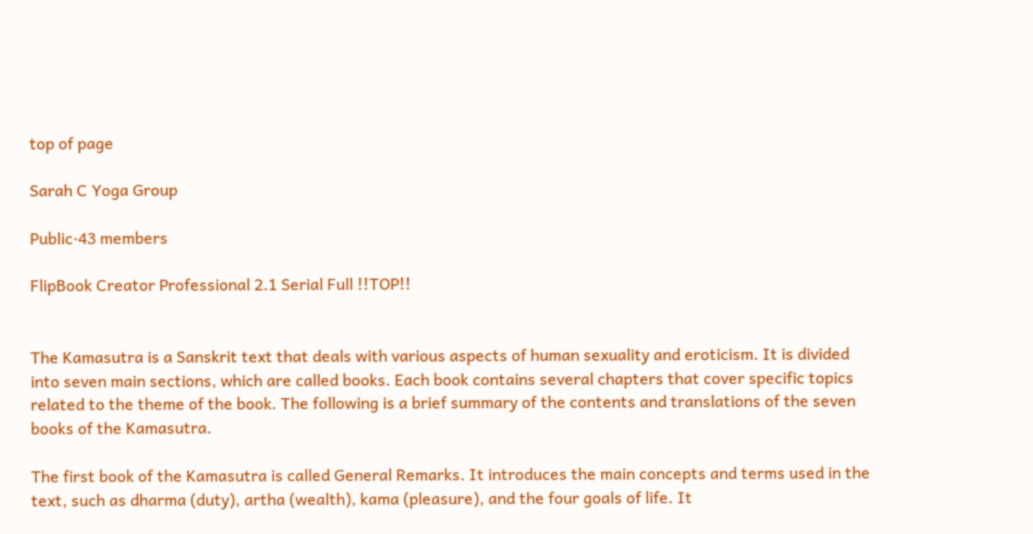top of page

Sarah C Yoga Group

Public·43 members

FlipBook Creator Professional 2.1 Serial Full !!TOP!!


The Kamasutra is a Sanskrit text that deals with various aspects of human sexuality and eroticism. It is divided into seven main sections, which are called books. Each book contains several chapters that cover specific topics related to the theme of the book. The following is a brief summary of the contents and translations of the seven books of the Kamasutra.

The first book of the Kamasutra is called General Remarks. It introduces the main concepts and terms used in the text, such as dharma (duty), artha (wealth), kama (pleasure), and the four goals of life. It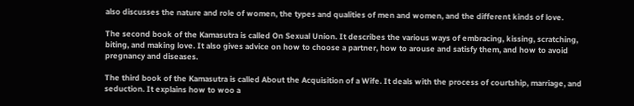also discusses the nature and role of women, the types and qualities of men and women, and the different kinds of love.

The second book of the Kamasutra is called On Sexual Union. It describes the various ways of embracing, kissing, scratching, biting, and making love. It also gives advice on how to choose a partner, how to arouse and satisfy them, and how to avoid pregnancy and diseases.

The third book of the Kamasutra is called About the Acquisition of a Wife. It deals with the process of courtship, marriage, and seduction. It explains how to woo a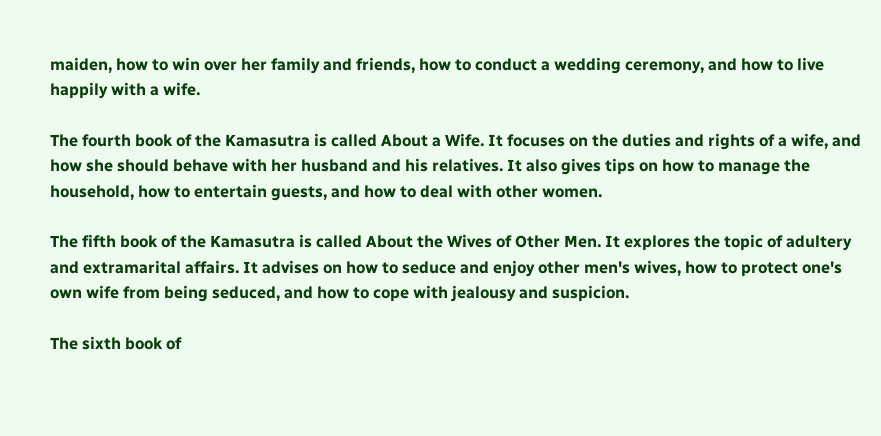maiden, how to win over her family and friends, how to conduct a wedding ceremony, and how to live happily with a wife.

The fourth book of the Kamasutra is called About a Wife. It focuses on the duties and rights of a wife, and how she should behave with her husband and his relatives. It also gives tips on how to manage the household, how to entertain guests, and how to deal with other women.

The fifth book of the Kamasutra is called About the Wives of Other Men. It explores the topic of adultery and extramarital affairs. It advises on how to seduce and enjoy other men's wives, how to protect one's own wife from being seduced, and how to cope with jealousy and suspicion.

The sixth book of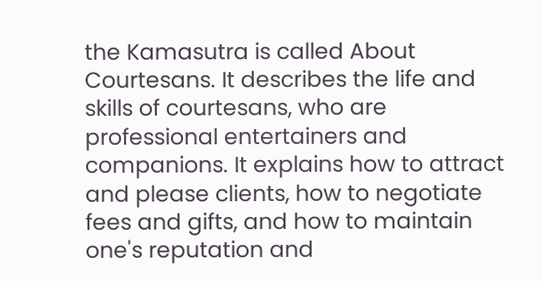the Kamasutra is called About Courtesans. It describes the life and skills of courtesans, who are professional entertainers and companions. It explains how to attract and please clients, how to negotiate fees and gifts, and how to maintain one's reputation and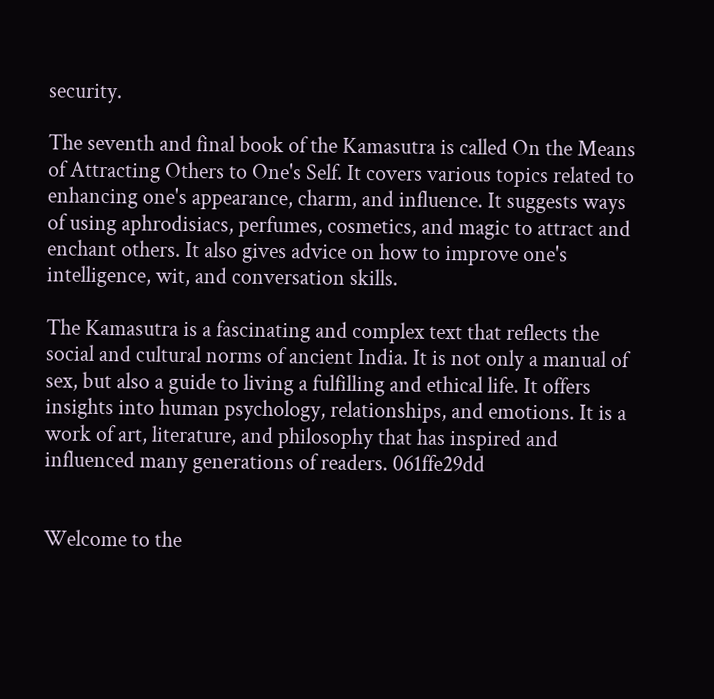security.

The seventh and final book of the Kamasutra is called On the Means of Attracting Others to One's Self. It covers various topics related to enhancing one's appearance, charm, and influence. It suggests ways of using aphrodisiacs, perfumes, cosmetics, and magic to attract and enchant others. It also gives advice on how to improve one's intelligence, wit, and conversation skills.

The Kamasutra is a fascinating and complex text that reflects the social and cultural norms of ancient India. It is not only a manual of sex, but also a guide to living a fulfilling and ethical life. It offers insights into human psychology, relationships, and emotions. It is a work of art, literature, and philosophy that has inspired and influenced many generations of readers. 061ffe29dd


Welcome to the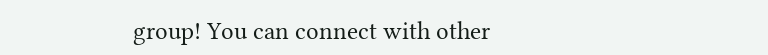group! You can connect with other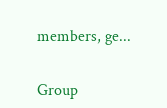members, ge...


Group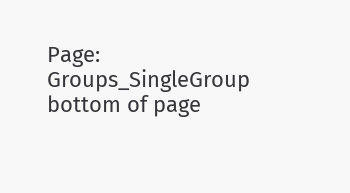Page: Groups_SingleGroup
bottom of page